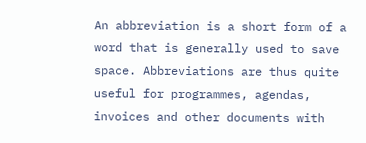An abbreviation is a short form of a word that is generally used to save space. Abbreviations are thus quite useful for programmes, agendas, invoices and other documents with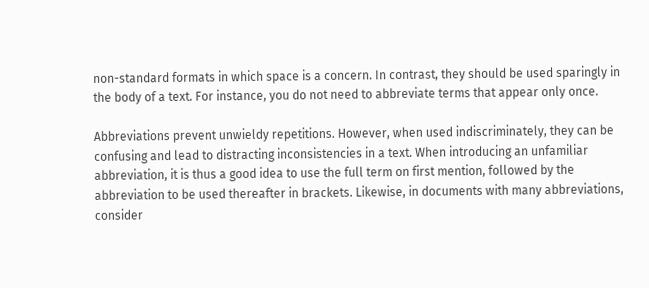non-standard formats in which space is a concern. In contrast, they should be used sparingly in the body of a text. For instance, you do not need to abbreviate terms that appear only once.

Abbreviations prevent unwieldy repetitions. However, when used indiscriminately, they can be confusing and lead to distracting inconsistencies in a text. When introducing an unfamiliar abbreviation, it is thus a good idea to use the full term on first mention, followed by the abbreviation to be used thereafter in brackets. Likewise, in documents with many abbreviations, consider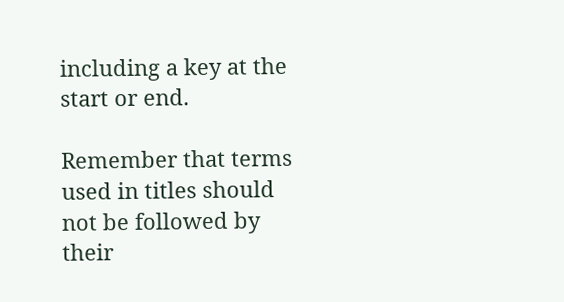including a key at the start or end.

Remember that terms used in titles should not be followed by their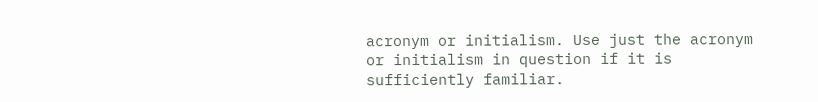acronym or initialism. Use just the acronym or initialism in question if it is sufficiently familiar.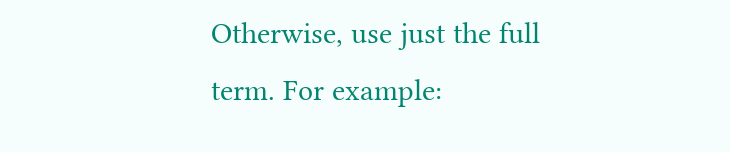Otherwise, use just the full term. For example: